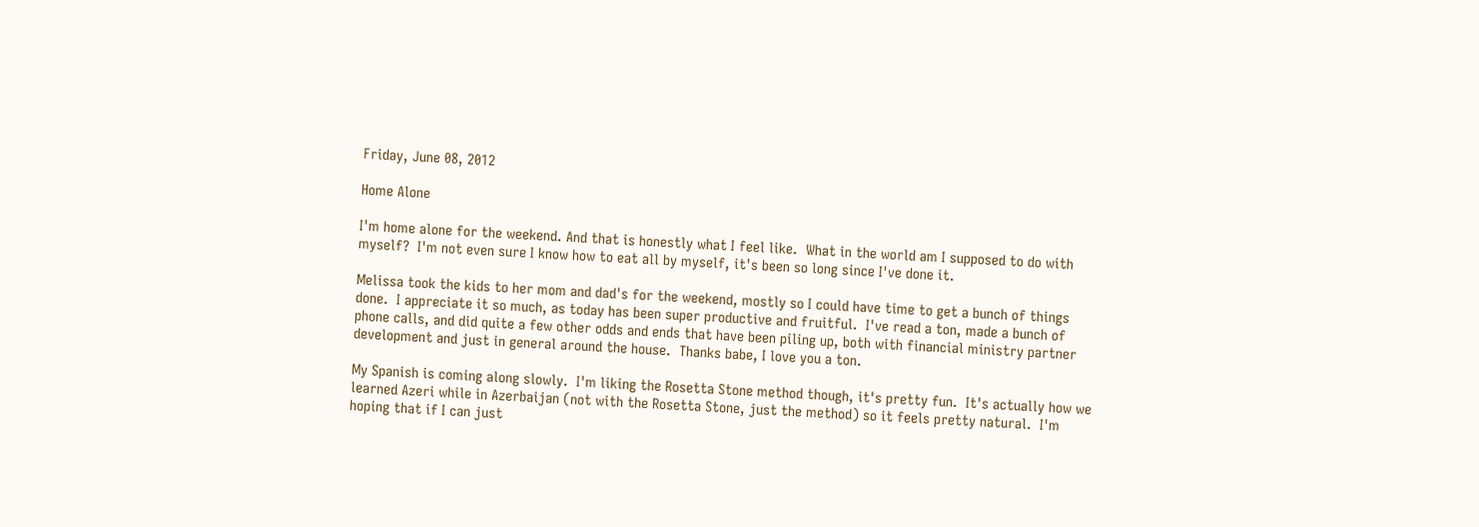Friday, June 08, 2012

Home Alone

I'm home alone for the weekend. And that is honestly what I feel like.  What in the world am I supposed to do with myself?  I'm not even sure I know how to eat all by myself, it's been so long since I've done it.

Melissa took the kids to her mom and dad's for the weekend, mostly so I could have time to get a bunch of things done.  I appreciate it so much, as today has been super productive and fruitful.  I've read a ton, made a bunch of phone calls, and did quite a few other odds and ends that have been piling up, both with financial ministry partner development and just in general around the house.  Thanks babe, I love you a ton.

My Spanish is coming along slowly.  I'm liking the Rosetta Stone method though, it's pretty fun.  It's actually how we learned Azeri while in Azerbaijan (not with the Rosetta Stone, just the method) so it feels pretty natural.  I'm hoping that if I can just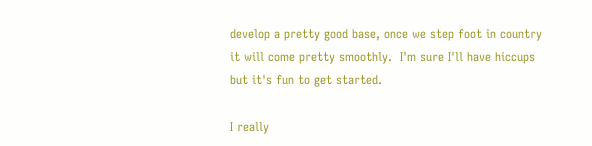develop a pretty good base, once we step foot in country it will come pretty smoothly.  I'm sure I'll have hiccups but it's fun to get started.

I really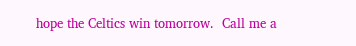hope the Celtics win tomorrow.  Call me a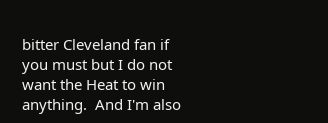bitter Cleveland fan if you must but I do not want the Heat to win anything.  And I'm also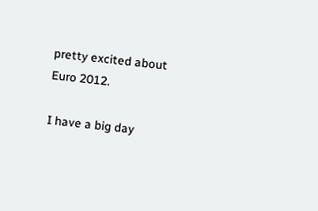pretty excited about Euro 2012.

I have a big day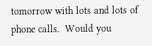tomorrow with lots and lots of phone calls.  Would you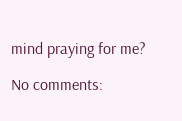mind praying for me?

No comments: